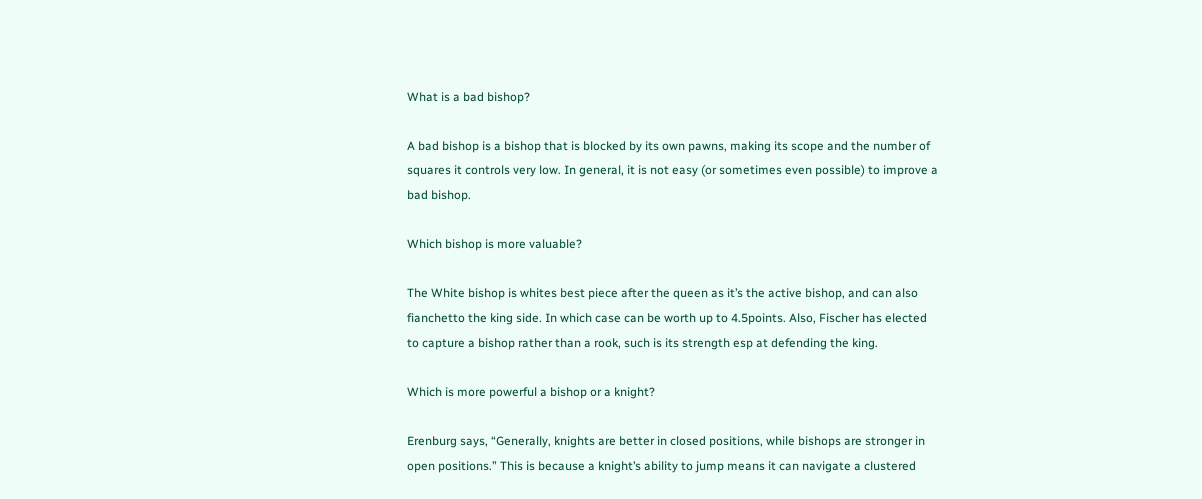What is a bad bishop?

A bad bishop is a bishop that is blocked by its own pawns, making its scope and the number of squares it controls very low. In general, it is not easy (or sometimes even possible) to improve a bad bishop.

Which bishop is more valuable?

The White bishop is whites best piece after the queen as it’s the active bishop, and can also fianchetto the king side. In which case can be worth up to 4.5points. Also, Fischer has elected to capture a bishop rather than a rook, such is its strength esp at defending the king.

Which is more powerful a bishop or a knight?

Erenburg says, “Generally, knights are better in closed positions, while bishops are stronger in open positions.” This is because a knight’s ability to jump means it can navigate a clustered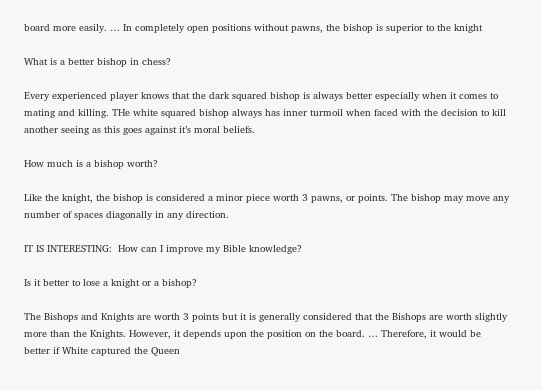board more easily. … In completely open positions without pawns, the bishop is superior to the knight

What is a better bishop in chess?

Every experienced player knows that the dark squared bishop is always better especially when it comes to mating and killing. THe white squared bishop always has inner turmoil when faced with the decision to kill another seeing as this goes against it’s moral beliefs.

How much is a bishop worth?

Like the knight, the bishop is considered a minor piece worth 3 pawns, or points. The bishop may move any number of spaces diagonally in any direction.

IT IS INTERESTING:  How can I improve my Bible knowledge?

Is it better to lose a knight or a bishop?

The Bishops and Knights are worth 3 points but it is generally considered that the Bishops are worth slightly more than the Knights. However, it depends upon the position on the board. … Therefore, it would be better if White captured the Queen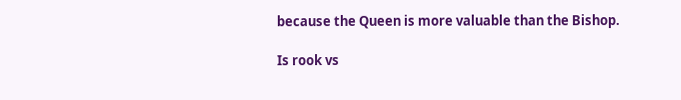because the Queen is more valuable than the Bishop.

Is rook vs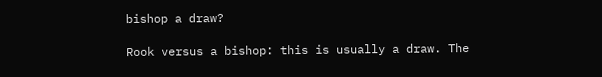bishop a draw?

Rook versus a bishop: this is usually a draw. The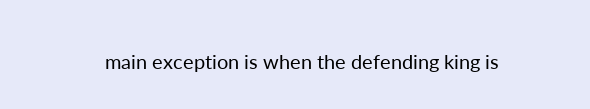main exception is when the defending king is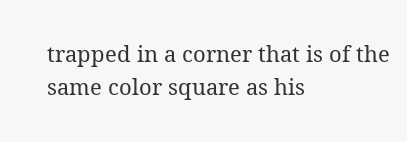trapped in a corner that is of the same color square as his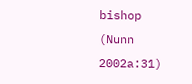bishop (Nunn 2002a:31)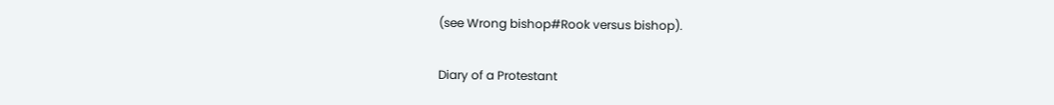(see Wrong bishop#Rook versus bishop).

Diary of a Protestant